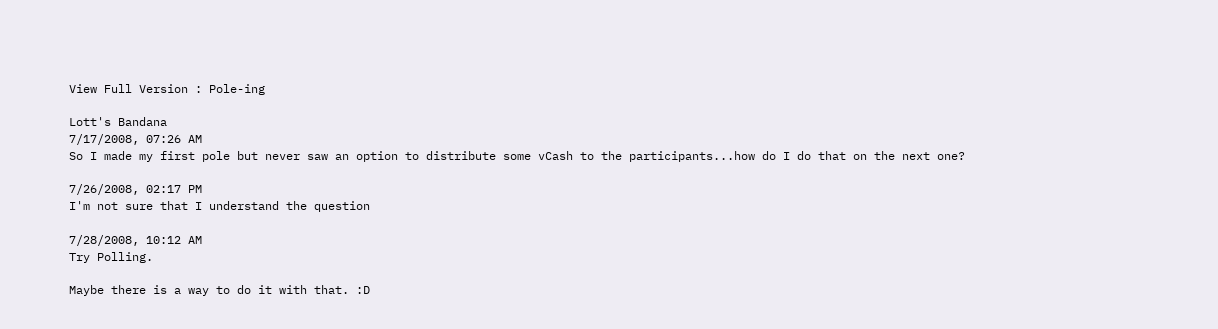View Full Version : Pole-ing

Lott's Bandana
7/17/2008, 07:26 AM
So I made my first pole but never saw an option to distribute some vCash to the participants...how do I do that on the next one?

7/26/2008, 02:17 PM
I'm not sure that I understand the question

7/28/2008, 10:12 AM
Try Polling.

Maybe there is a way to do it with that. :D